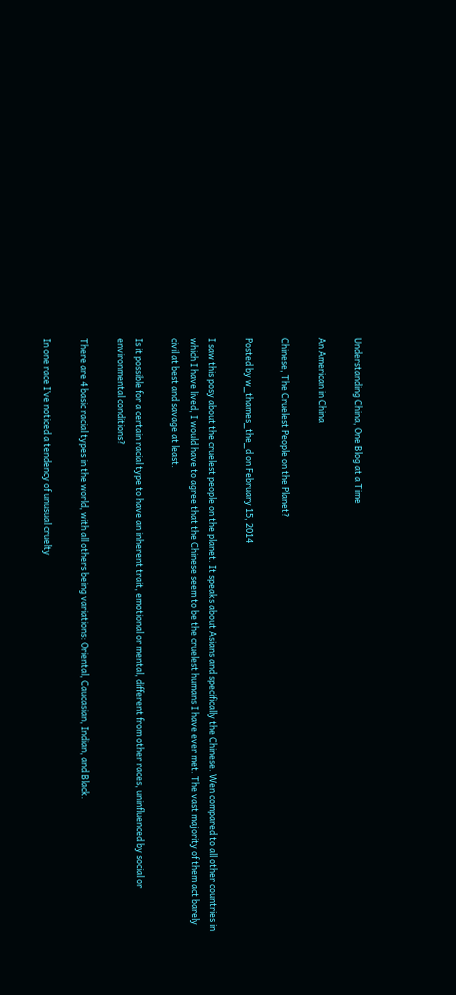Understanding China, One Blog at a Time

An American in China

Chinese, The Cruelest People on the Planet?

Posted by w_thames_the_d on February 15, 2014

I saw this posy about the cruelest people on the planet. It speaks about Asians and specifically the Chinese. Wen compared to all other countries in which I have lived, I would have to agree that the Chinese seem to be the cruelest humans I have ever met. The vast majority of them act barely civil at best and savage at least.

Is it possible for a certain racial type to have an inherent trait, emotional or mental, different from other races, uninfluenced by social or environmental conditions?

There are 4 basic racial types in the world, with all others being variations: Oriental, Caucasian, Indian, and Black.

In one race I’ve noticed a tendency of unusual cruelty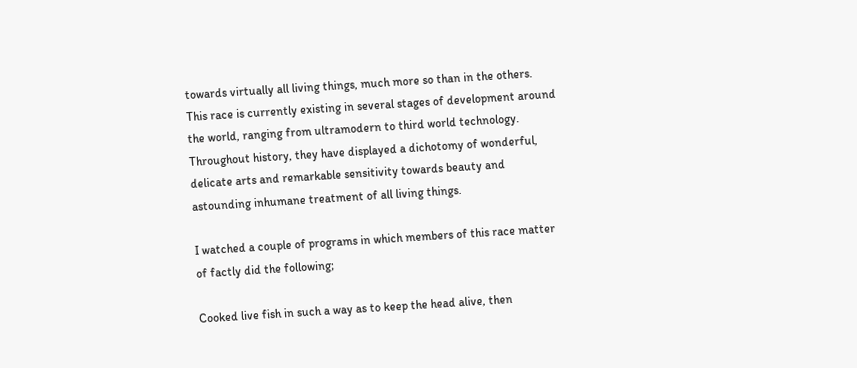towards virtually all living things, much more so than in the others. This race is currently existing in several stages of development around the world, ranging from ultramodern to third world technology. Throughout history, they have displayed a dichotomy of wonderful, delicate arts and remarkable sensitivity towards beauty and astounding inhumane treatment of all living things.

I watched a couple of programs in which members of this race matter of factly did the following;

Cooked live fish in such a way as to keep the head alive, then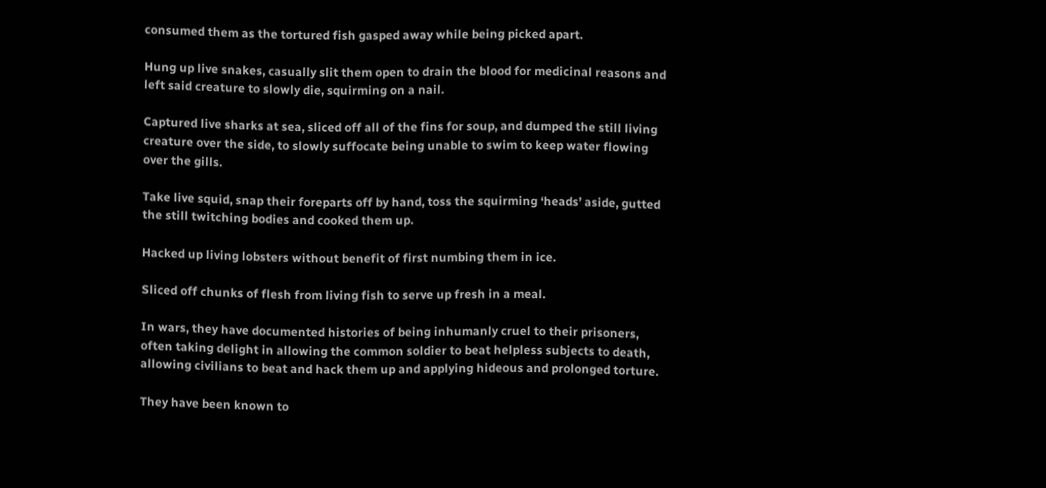consumed them as the tortured fish gasped away while being picked apart.

Hung up live snakes, casually slit them open to drain the blood for medicinal reasons and left said creature to slowly die, squirming on a nail.

Captured live sharks at sea, sliced off all of the fins for soup, and dumped the still living creature over the side, to slowly suffocate being unable to swim to keep water flowing over the gills.

Take live squid, snap their foreparts off by hand, toss the squirming ‘heads’ aside, gutted the still twitching bodies and cooked them up.

Hacked up living lobsters without benefit of first numbing them in ice.

Sliced off chunks of flesh from living fish to serve up fresh in a meal.

In wars, they have documented histories of being inhumanly cruel to their prisoners, often taking delight in allowing the common soldier to beat helpless subjects to death, allowing civilians to beat and hack them up and applying hideous and prolonged torture.

They have been known to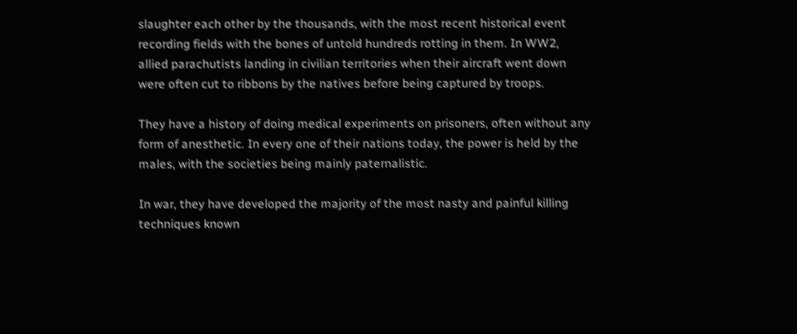slaughter each other by the thousands, with the most recent historical event recording fields with the bones of untold hundreds rotting in them. In WW2, allied parachutists landing in civilian territories when their aircraft went down were often cut to ribbons by the natives before being captured by troops.

They have a history of doing medical experiments on prisoners, often without any form of anesthetic. In every one of their nations today, the power is held by the males, with the societies being mainly paternalistic.

In war, they have developed the majority of the most nasty and painful killing techniques known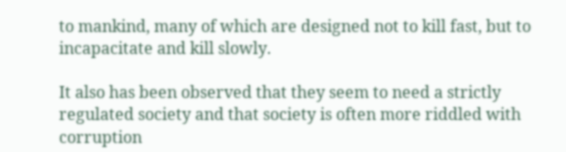to mankind, many of which are designed not to kill fast, but to incapacitate and kill slowly.

It also has been observed that they seem to need a strictly regulated society and that society is often more riddled with corruption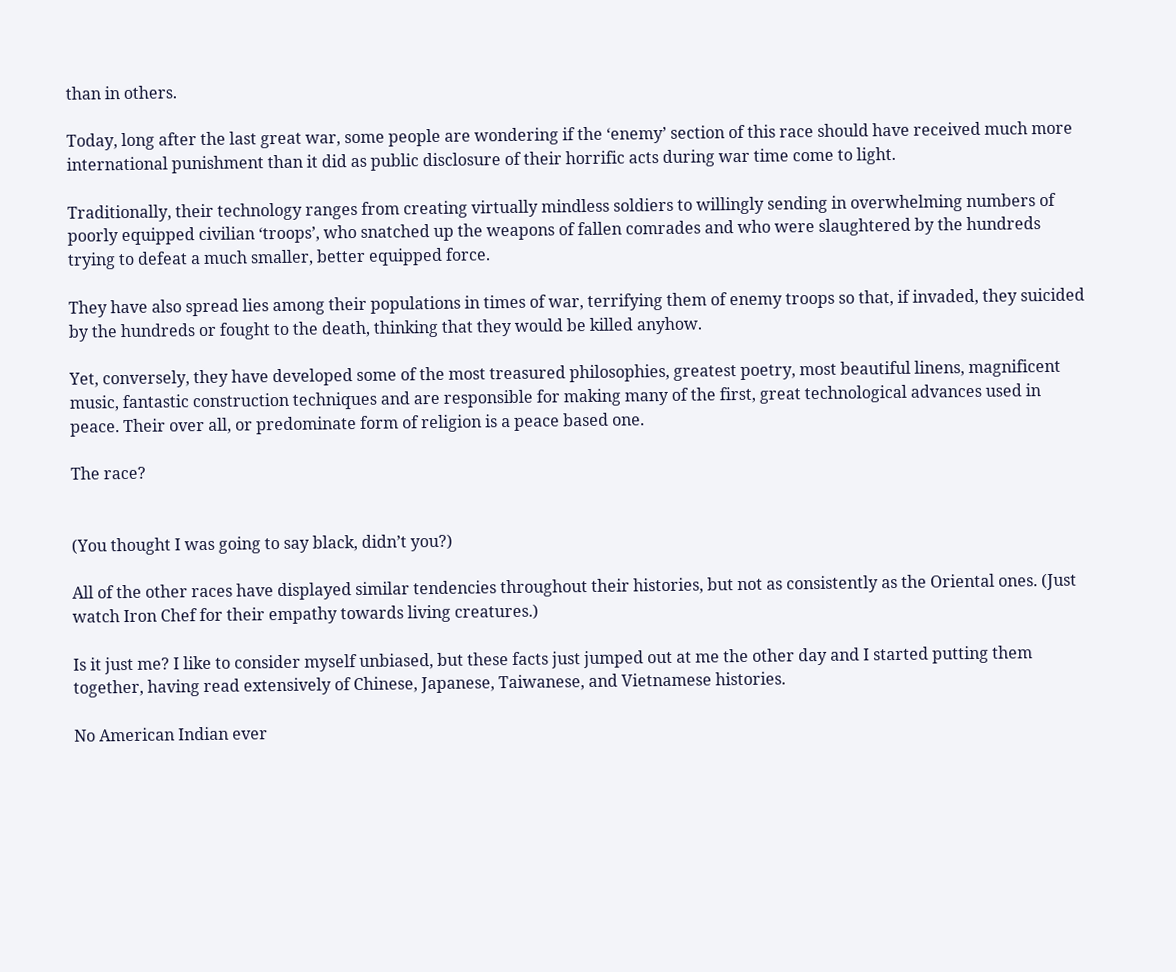than in others.

Today, long after the last great war, some people are wondering if the ‘enemy’ section of this race should have received much more international punishment than it did as public disclosure of their horrific acts during war time come to light.

Traditionally, their technology ranges from creating virtually mindless soldiers to willingly sending in overwhelming numbers of poorly equipped civilian ‘troops’, who snatched up the weapons of fallen comrades and who were slaughtered by the hundreds trying to defeat a much smaller, better equipped force.

They have also spread lies among their populations in times of war, terrifying them of enemy troops so that, if invaded, they suicided by the hundreds or fought to the death, thinking that they would be killed anyhow.

Yet, conversely, they have developed some of the most treasured philosophies, greatest poetry, most beautiful linens, magnificent music, fantastic construction techniques and are responsible for making many of the first, great technological advances used in peace. Their over all, or predominate form of religion is a peace based one.

The race?


(You thought I was going to say black, didn’t you?)

All of the other races have displayed similar tendencies throughout their histories, but not as consistently as the Oriental ones. (Just watch Iron Chef for their empathy towards living creatures.)

Is it just me? I like to consider myself unbiased, but these facts just jumped out at me the other day and I started putting them together, having read extensively of Chinese, Japanese, Taiwanese, and Vietnamese histories.

No American Indian ever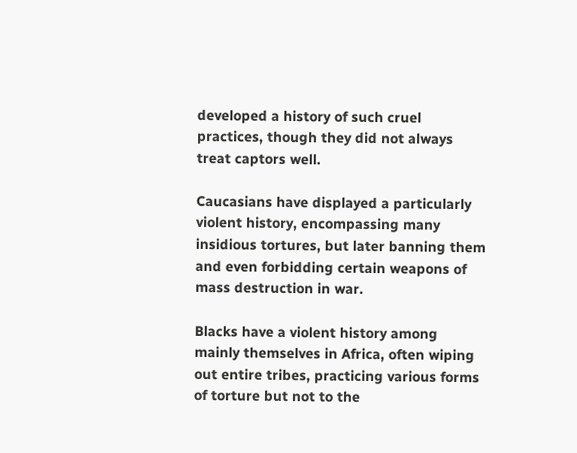developed a history of such cruel practices, though they did not always treat captors well.

Caucasians have displayed a particularly violent history, encompassing many insidious tortures, but later banning them and even forbidding certain weapons of mass destruction in war.

Blacks have a violent history among mainly themselves in Africa, often wiping out entire tribes, practicing various forms of torture but not to the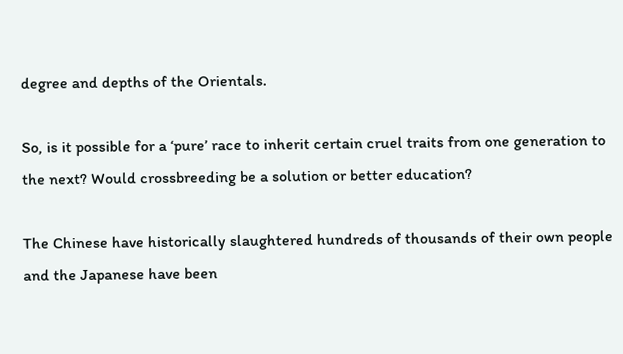degree and depths of the Orientals.

So, is it possible for a ‘pure’ race to inherit certain cruel traits from one generation to the next? Would crossbreeding be a solution or better education?

The Chinese have historically slaughtered hundreds of thousands of their own people and the Japanese have been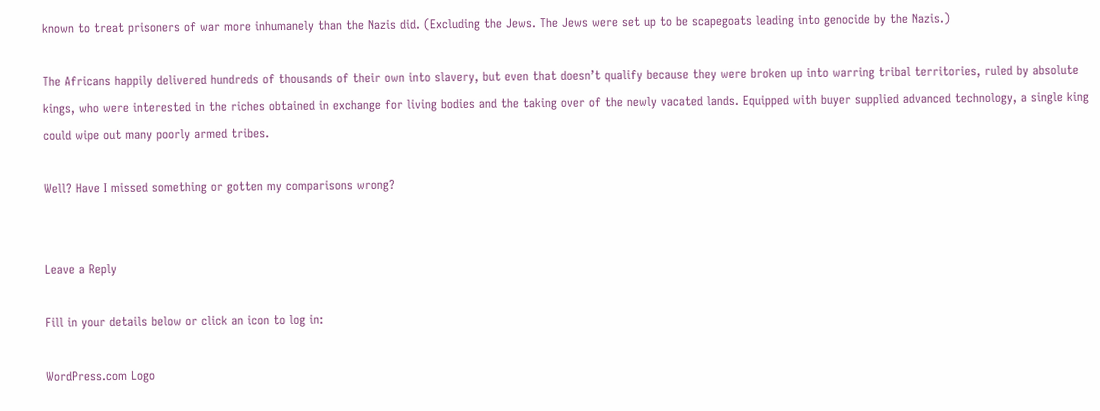known to treat prisoners of war more inhumanely than the Nazis did. (Excluding the Jews. The Jews were set up to be scapegoats leading into genocide by the Nazis.)

The Africans happily delivered hundreds of thousands of their own into slavery, but even that doesn’t qualify because they were broken up into warring tribal territories, ruled by absolute kings, who were interested in the riches obtained in exchange for living bodies and the taking over of the newly vacated lands. Equipped with buyer supplied advanced technology, a single king could wipe out many poorly armed tribes.

Well? Have I missed something or gotten my comparisons wrong?


Leave a Reply

Fill in your details below or click an icon to log in:

WordPress.com Logo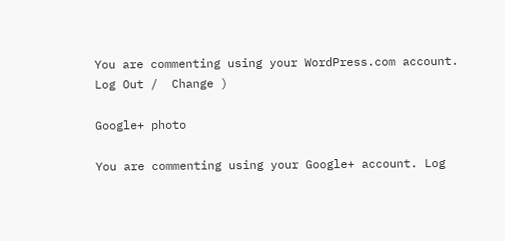You are commenting using your WordPress.com account. Log Out /  Change )

Google+ photo

You are commenting using your Google+ account. Log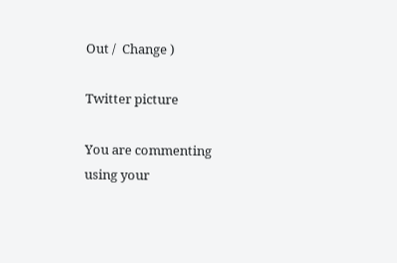Out /  Change )

Twitter picture

You are commenting using your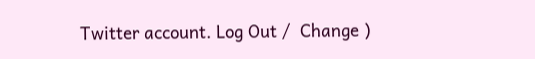Twitter account. Log Out /  Change )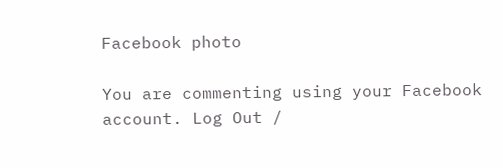Facebook photo

You are commenting using your Facebook account. Log Out /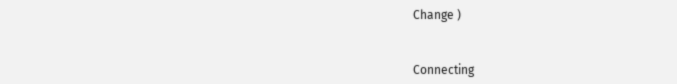Change )


Connecting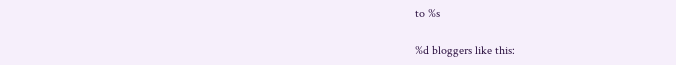to %s

%d bloggers like this: